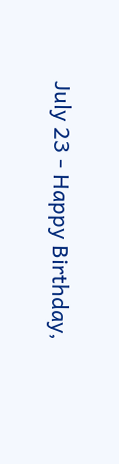July 23 - Happy Birthday,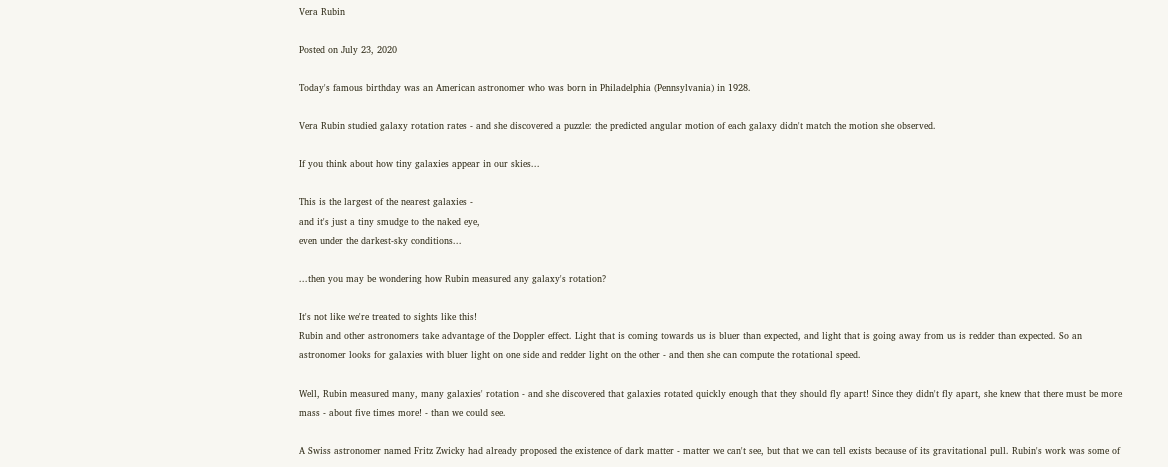Vera Rubin

Posted on July 23, 2020

Today's famous birthday was an American astronomer who was born in Philadelphia (Pennsylvania) in 1928.

Vera Rubin studied galaxy rotation rates - and she discovered a puzzle: the predicted angular motion of each galaxy didn't match the motion she observed.

If you think about how tiny galaxies appear in our skies...

This is the largest of the nearest galaxies -
and it's just a tiny smudge to the naked eye,
even under the darkest-sky conditions...

...then you may be wondering how Rubin measured any galaxy's rotation?

It's not like we're treated to sights like this!
Rubin and other astronomers take advantage of the Doppler effect. Light that is coming towards us is bluer than expected, and light that is going away from us is redder than expected. So an astronomer looks for galaxies with bluer light on one side and redder light on the other - and then she can compute the rotational speed.

Well, Rubin measured many, many galaxies' rotation - and she discovered that galaxies rotated quickly enough that they should fly apart! Since they didn't fly apart, she knew that there must be more mass - about five times more! - than we could see.

A Swiss astronomer named Fritz Zwicky had already proposed the existence of dark matter - matter we can't see, but that we can tell exists because of its gravitational pull. Rubin's work was some of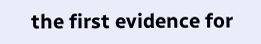the first evidence for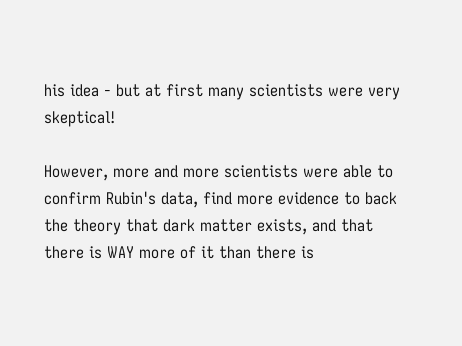his idea - but at first many scientists were very skeptical!

However, more and more scientists were able to confirm Rubin's data, find more evidence to back the theory that dark matter exists, and that there is WAY more of it than there is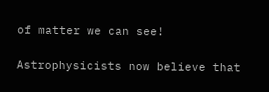of matter we can see!

Astrophysicists now believe that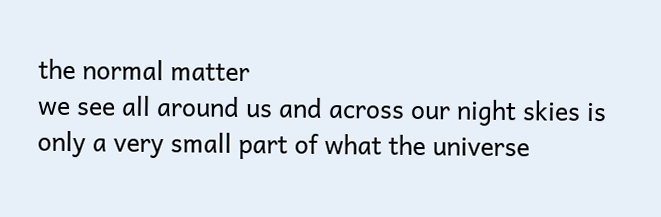the normal matter
we see all around us and across our night skies is
only a very small part of what the universe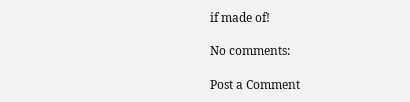if made of!

No comments:

Post a Comment